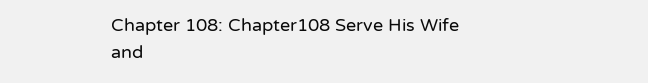Chapter 108: Chapter108 Serve His Wife and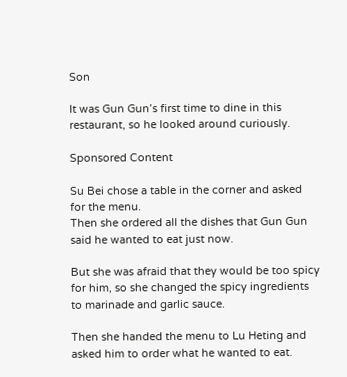Son

It was Gun Gun’s first time to dine in this restaurant, so he looked around curiously.

Sponsored Content

Su Bei chose a table in the corner and asked for the menu.
Then she ordered all the dishes that Gun Gun said he wanted to eat just now.

But she was afraid that they would be too spicy for him, so she changed the spicy ingredients to marinade and garlic sauce.

Then she handed the menu to Lu Heting and asked him to order what he wanted to eat.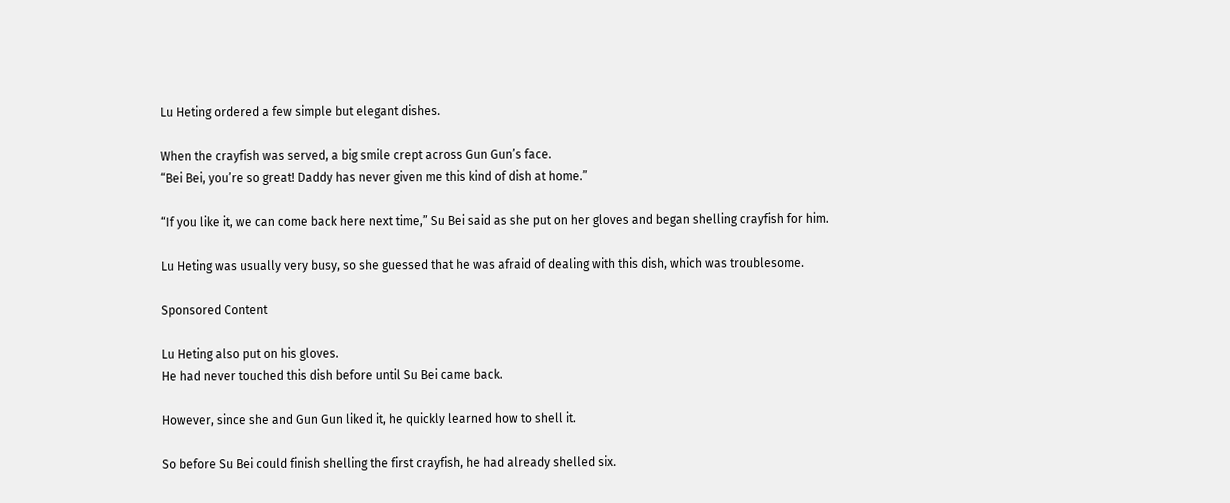Lu Heting ordered a few simple but elegant dishes.

When the crayfish was served, a big smile crept across Gun Gun’s face.
“Bei Bei, you’re so great! Daddy has never given me this kind of dish at home.”

“If you like it, we can come back here next time,” Su Bei said as she put on her gloves and began shelling crayfish for him.

Lu Heting was usually very busy, so she guessed that he was afraid of dealing with this dish, which was troublesome.

Sponsored Content

Lu Heting also put on his gloves.
He had never touched this dish before until Su Bei came back.

However, since she and Gun Gun liked it, he quickly learned how to shell it.

So before Su Bei could finish shelling the first crayfish, he had already shelled six.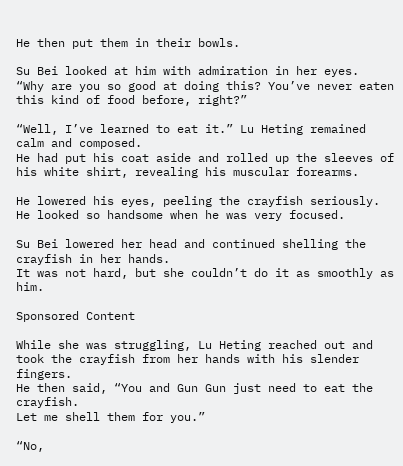He then put them in their bowls.

Su Bei looked at him with admiration in her eyes.
“Why are you so good at doing this? You’ve never eaten this kind of food before, right?”

“Well, I’ve learned to eat it.” Lu Heting remained calm and composed.
He had put his coat aside and rolled up the sleeves of his white shirt, revealing his muscular forearms.

He lowered his eyes, peeling the crayfish seriously.
He looked so handsome when he was very focused.

Su Bei lowered her head and continued shelling the crayfish in her hands.
It was not hard, but she couldn’t do it as smoothly as him.

Sponsored Content

While she was struggling, Lu Heting reached out and took the crayfish from her hands with his slender fingers.
He then said, “You and Gun Gun just need to eat the crayfish.
Let me shell them for you.”

“No,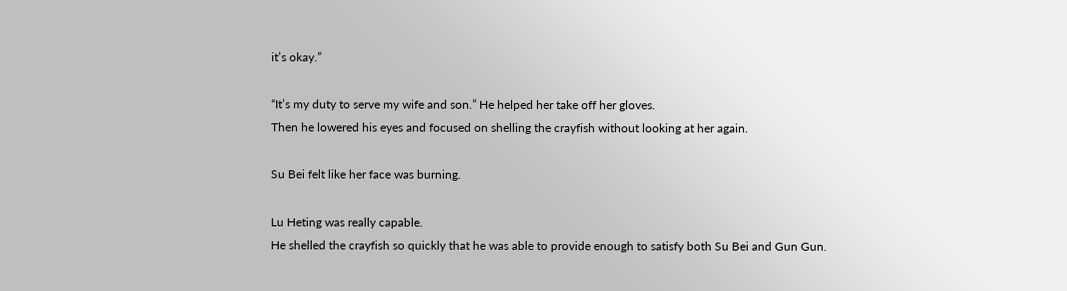it’s okay.”

“It’s my duty to serve my wife and son.” He helped her take off her gloves.
Then he lowered his eyes and focused on shelling the crayfish without looking at her again.

Su Bei felt like her face was burning.

Lu Heting was really capable.
He shelled the crayfish so quickly that he was able to provide enough to satisfy both Su Bei and Gun Gun.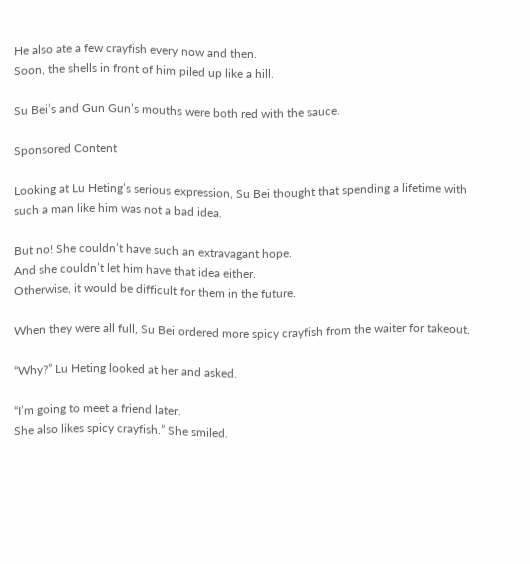He also ate a few crayfish every now and then.
Soon, the shells in front of him piled up like a hill.

Su Bei’s and Gun Gun’s mouths were both red with the sauce.

Sponsored Content

Looking at Lu Heting’s serious expression, Su Bei thought that spending a lifetime with such a man like him was not a bad idea.

But no! She couldn’t have such an extravagant hope.
And she couldn’t let him have that idea either.
Otherwise, it would be difficult for them in the future.

When they were all full, Su Bei ordered more spicy crayfish from the waiter for takeout.

“Why?” Lu Heting looked at her and asked.

“I’m going to meet a friend later.
She also likes spicy crayfish.” She smiled.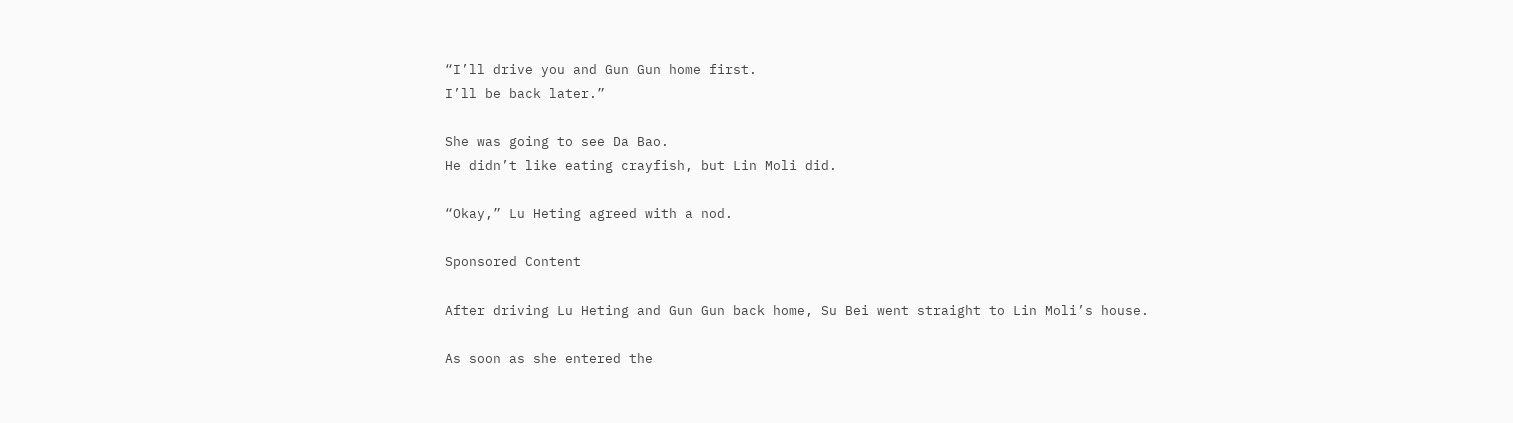“I’ll drive you and Gun Gun home first.
I’ll be back later.”

She was going to see Da Bao.
He didn’t like eating crayfish, but Lin Moli did.

“Okay,” Lu Heting agreed with a nod.

Sponsored Content

After driving Lu Heting and Gun Gun back home, Su Bei went straight to Lin Moli’s house.

As soon as she entered the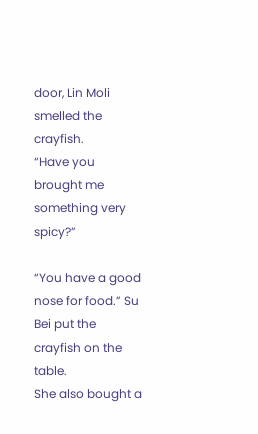door, Lin Moli smelled the crayfish.
“Have you brought me something very spicy?”

“You have a good nose for food.” Su Bei put the crayfish on the table.
She also bought a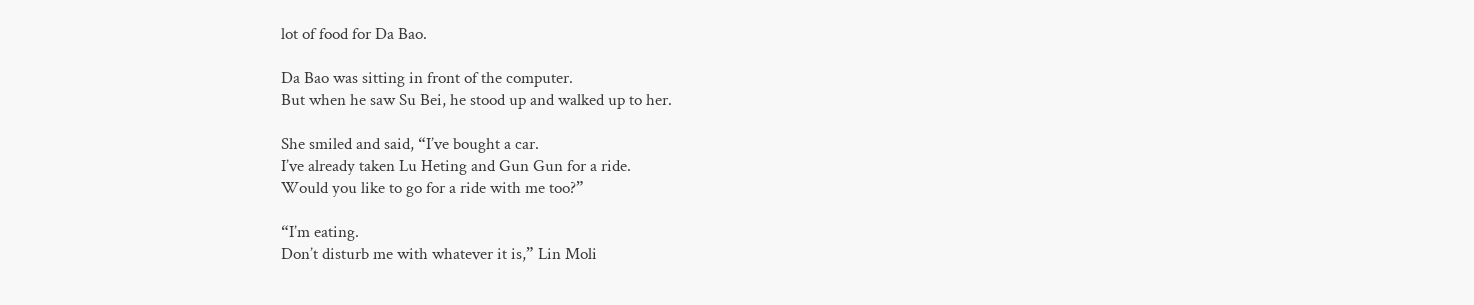lot of food for Da Bao.

Da Bao was sitting in front of the computer.
But when he saw Su Bei, he stood up and walked up to her.

She smiled and said, “I’ve bought a car.
I’ve already taken Lu Heting and Gun Gun for a ride.
Would you like to go for a ride with me too?”

“I’m eating.
Don’t disturb me with whatever it is,” Lin Moli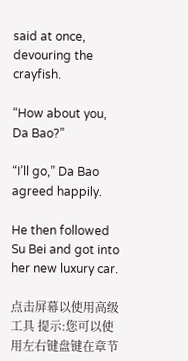said at once, devouring the crayfish.

“How about you, Da Bao?”

“I’ll go,” Da Bao agreed happily.

He then followed Su Bei and got into her new luxury car.

点击屏幕以使用高级工具 提示:您可以使用左右键盘键在章节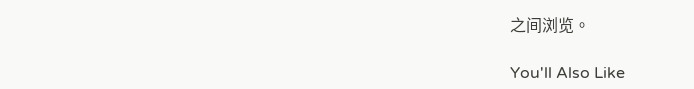之间浏览。

You'll Also Like